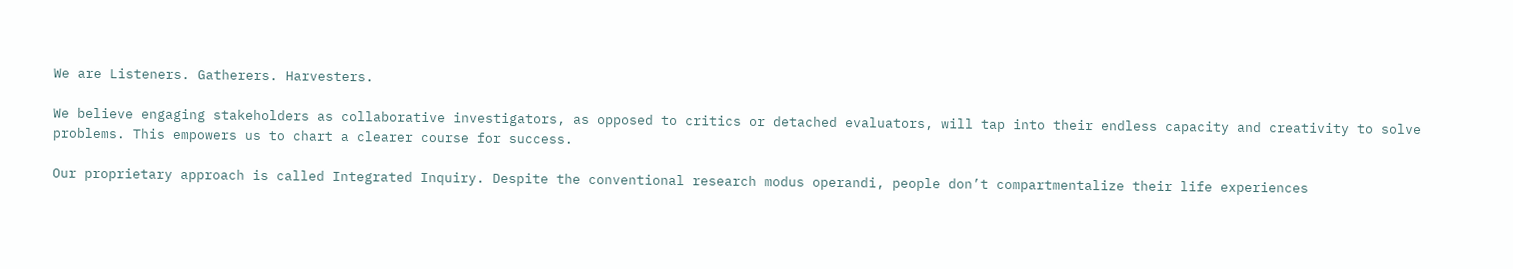We are Listeners. Gatherers. Harvesters.

We believe engaging stakeholders as collaborative investigators, as opposed to critics or detached evaluators, will tap into their endless capacity and creativity to solve problems. This empowers us to chart a clearer course for success.

Our proprietary approach is called Integrated Inquiry. Despite the conventional research modus operandi, people don’t compartmentalize their life experiences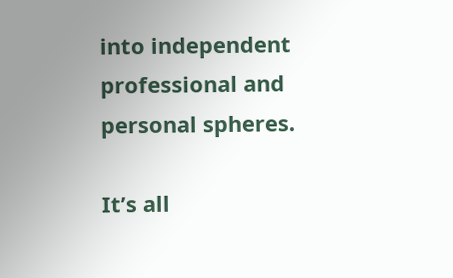into independent professional and personal spheres.

It’s all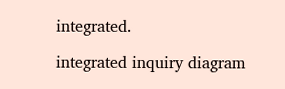integrated.

integrated inquiry diagram